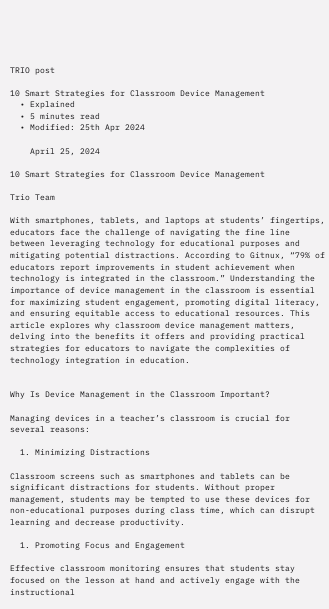TRIO post

10 Smart Strategies for Classroom Device Management
  • Explained
  • 5 minutes read
  • Modified: 25th Apr 2024

    April 25, 2024

10 Smart Strategies for Classroom Device Management

Trio Team

With smartphones, tablets, and laptops at students’ fingertips, educators face the challenge of navigating the fine line between leveraging technology for educational purposes and mitigating potential distractions. According to Gitnux, “79% of educators report improvements in student achievement when technology is integrated in the classroom.” Understanding the importance of device management in the classroom is essential for maximizing student engagement, promoting digital literacy, and ensuring equitable access to educational resources. This article explores why classroom device management matters, delving into the benefits it offers and providing practical strategies for educators to navigate the complexities of technology integration in education.


Why Is Device Management in the Classroom Important?

Managing devices in a teacher’s classroom is crucial for several reasons:

  1. Minimizing Distractions

Classroom screens such as smartphones and tablets can be significant distractions for students. Without proper management, students may be tempted to use these devices for non-educational purposes during class time, which can disrupt learning and decrease productivity.

  1. Promoting Focus and Engagement

Effective classroom monitoring ensures that students stay focused on the lesson at hand and actively engage with the instructional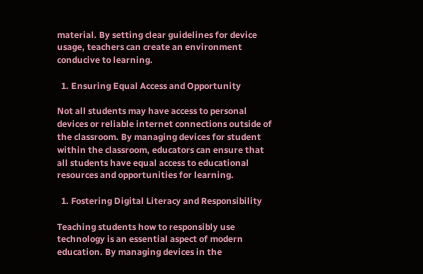material. By setting clear guidelines for device usage, teachers can create an environment conducive to learning.

  1. Ensuring Equal Access and Opportunity

Not all students may have access to personal devices or reliable internet connections outside of the classroom. By managing devices for student within the classroom, educators can ensure that all students have equal access to educational resources and opportunities for learning.

  1. Fostering Digital Literacy and Responsibility

Teaching students how to responsibly use technology is an essential aspect of modern education. By managing devices in the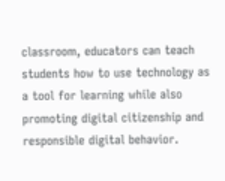classroom, educators can teach students how to use technology as a tool for learning while also promoting digital citizenship and responsible digital behavior.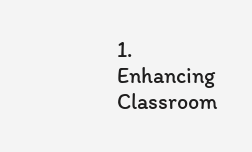1. Enhancing Classroom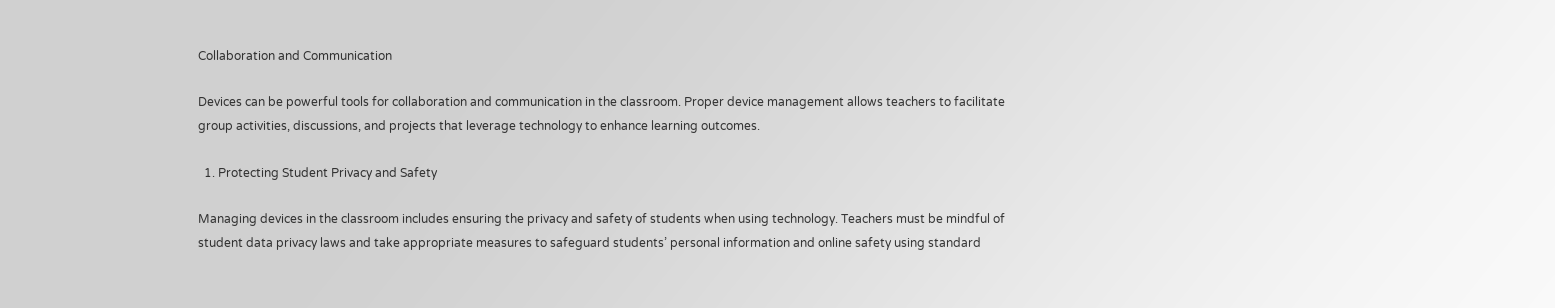Collaboration and Communication

Devices can be powerful tools for collaboration and communication in the classroom. Proper device management allows teachers to facilitate group activities, discussions, and projects that leverage technology to enhance learning outcomes.

  1. Protecting Student Privacy and Safety

Managing devices in the classroom includes ensuring the privacy and safety of students when using technology. Teachers must be mindful of student data privacy laws and take appropriate measures to safeguard students’ personal information and online safety using standard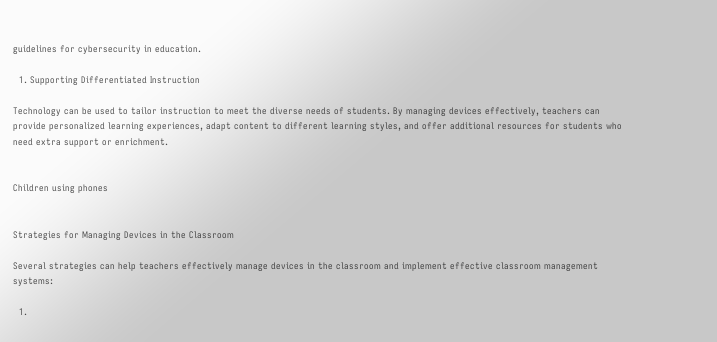guidelines for cybersecurity in education.

  1. Supporting Differentiated Instruction

Technology can be used to tailor instruction to meet the diverse needs of students. By managing devices effectively, teachers can provide personalized learning experiences, adapt content to different learning styles, and offer additional resources for students who need extra support or enrichment.


Children using phones


Strategies for Managing Devices in the Classroom

Several strategies can help teachers effectively manage devices in the classroom and implement effective classroom management systems:

  1.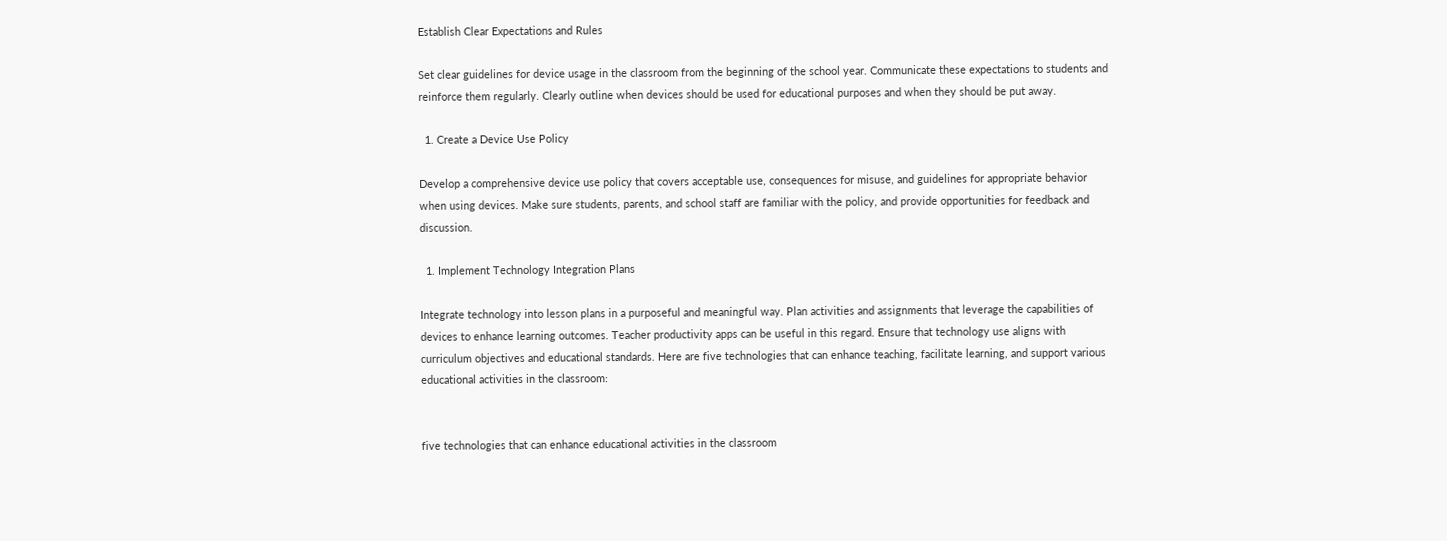Establish Clear Expectations and Rules

Set clear guidelines for device usage in the classroom from the beginning of the school year. Communicate these expectations to students and reinforce them regularly. Clearly outline when devices should be used for educational purposes and when they should be put away.

  1. Create a Device Use Policy

Develop a comprehensive device use policy that covers acceptable use, consequences for misuse, and guidelines for appropriate behavior when using devices. Make sure students, parents, and school staff are familiar with the policy, and provide opportunities for feedback and discussion.

  1. Implement Technology Integration Plans

Integrate technology into lesson plans in a purposeful and meaningful way. Plan activities and assignments that leverage the capabilities of devices to enhance learning outcomes. Teacher productivity apps can be useful in this regard. Ensure that technology use aligns with curriculum objectives and educational standards. Here are five technologies that can enhance teaching, facilitate learning, and support various educational activities in the classroom:


five technologies that can enhance educational activities in the classroom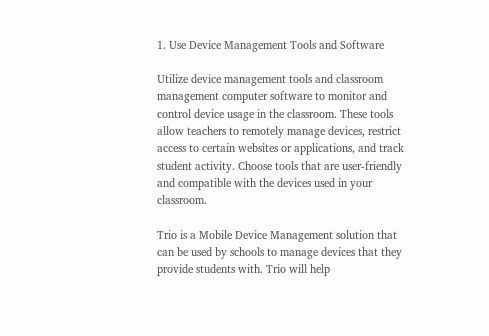1. Use Device Management Tools and Software

Utilize device management tools and classroom management computer software to monitor and control device usage in the classroom. These tools allow teachers to remotely manage devices, restrict access to certain websites or applications, and track student activity. Choose tools that are user-friendly and compatible with the devices used in your classroom.

Trio is a Mobile Device Management solution that can be used by schools to manage devices that they provide students with. Trio will help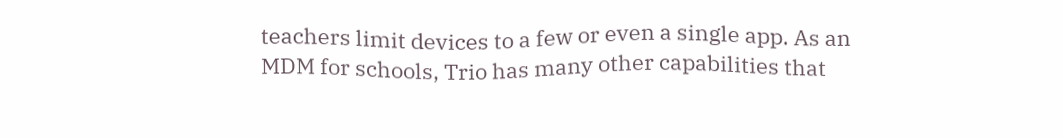teachers limit devices to a few or even a single app. As an MDM for schools, Trio has many other capabilities that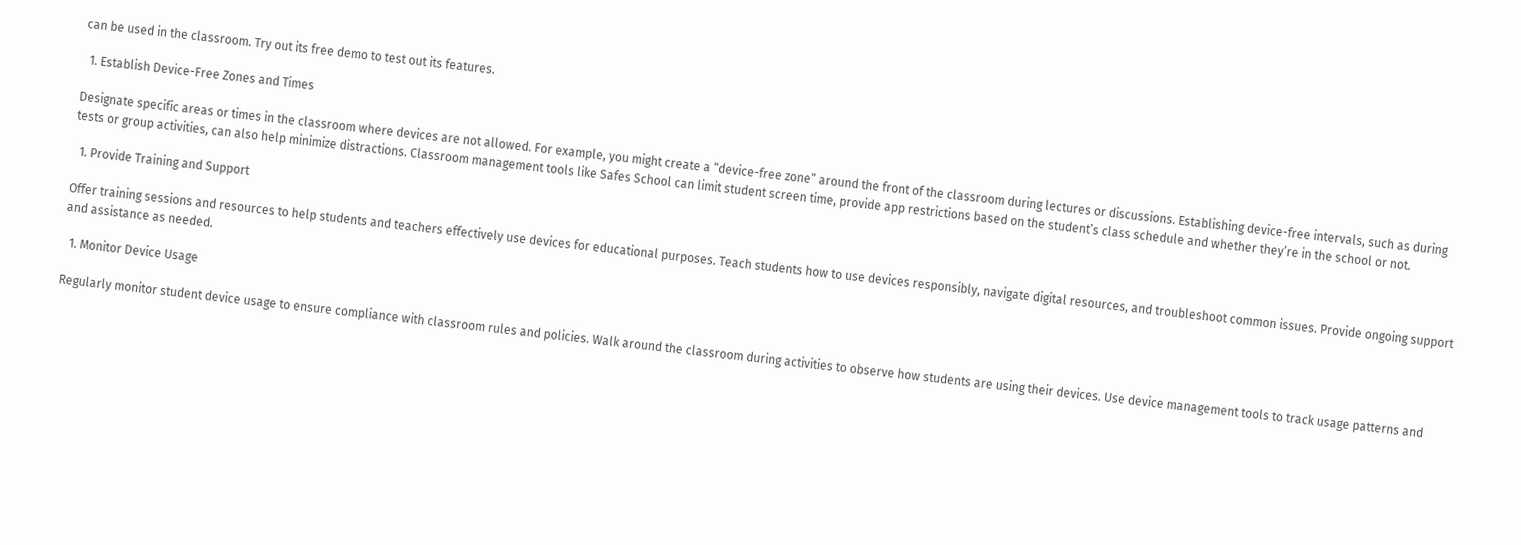can be used in the classroom. Try out its free demo to test out its features.

  1. Establish Device-Free Zones and Times

Designate specific areas or times in the classroom where devices are not allowed. For example, you might create a “device-free zone” around the front of the classroom during lectures or discussions. Establishing device-free intervals, such as during tests or group activities, can also help minimize distractions. Classroom management tools like Safes School can limit student screen time, provide app restrictions based on the student’s class schedule and whether they’re in the school or not.

  1. Provide Training and Support

Offer training sessions and resources to help students and teachers effectively use devices for educational purposes. Teach students how to use devices responsibly, navigate digital resources, and troubleshoot common issues. Provide ongoing support and assistance as needed.

  1. Monitor Device Usage

Regularly monitor student device usage to ensure compliance with classroom rules and policies. Walk around the classroom during activities to observe how students are using their devices. Use device management tools to track usage patterns and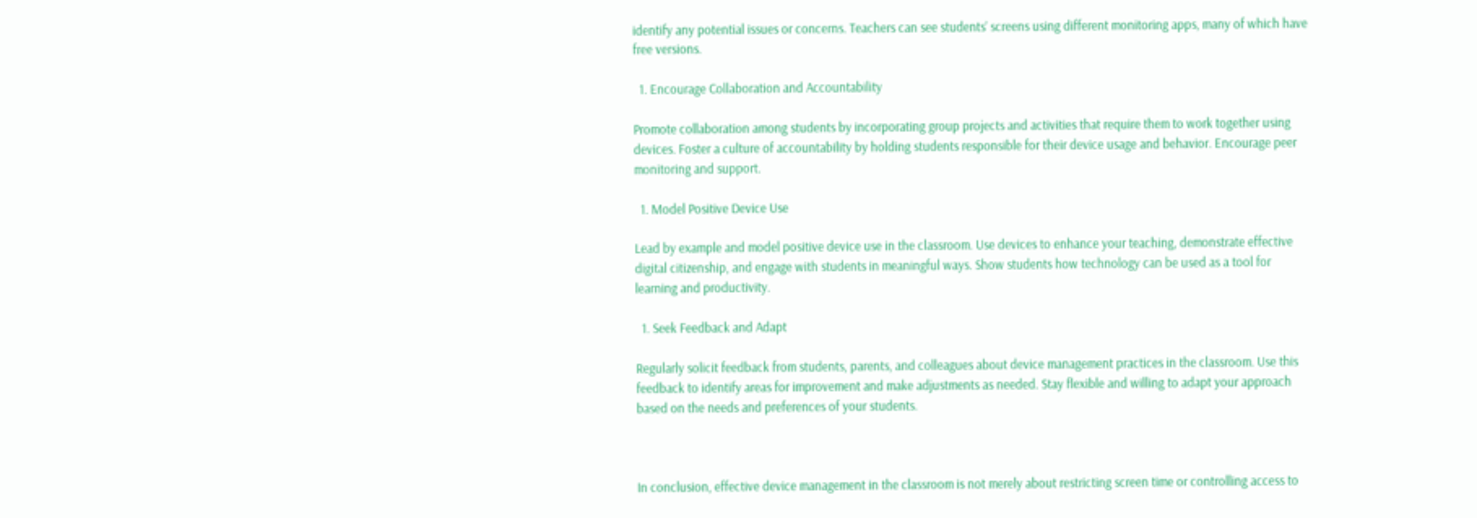identify any potential issues or concerns. Teachers can see students’ screens using different monitoring apps, many of which have free versions.

  1. Encourage Collaboration and Accountability

Promote collaboration among students by incorporating group projects and activities that require them to work together using devices. Foster a culture of accountability by holding students responsible for their device usage and behavior. Encourage peer monitoring and support.

  1. Model Positive Device Use

Lead by example and model positive device use in the classroom. Use devices to enhance your teaching, demonstrate effective digital citizenship, and engage with students in meaningful ways. Show students how technology can be used as a tool for learning and productivity.

  1. Seek Feedback and Adapt

Regularly solicit feedback from students, parents, and colleagues about device management practices in the classroom. Use this feedback to identify areas for improvement and make adjustments as needed. Stay flexible and willing to adapt your approach based on the needs and preferences of your students.



In conclusion, effective device management in the classroom is not merely about restricting screen time or controlling access to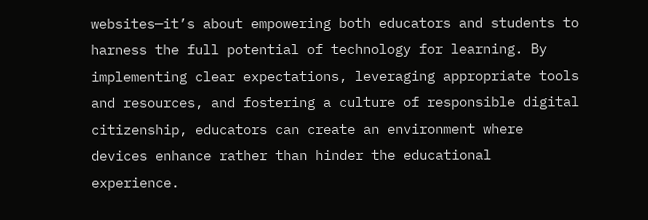websites—it’s about empowering both educators and students to harness the full potential of technology for learning. By implementing clear expectations, leveraging appropriate tools and resources, and fostering a culture of responsible digital citizenship, educators can create an environment where devices enhance rather than hinder the educational experience.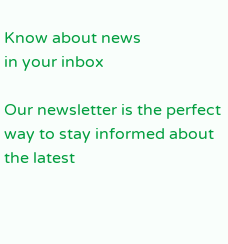Know about news
in your inbox

Our newsletter is the perfect way to stay informed about the latest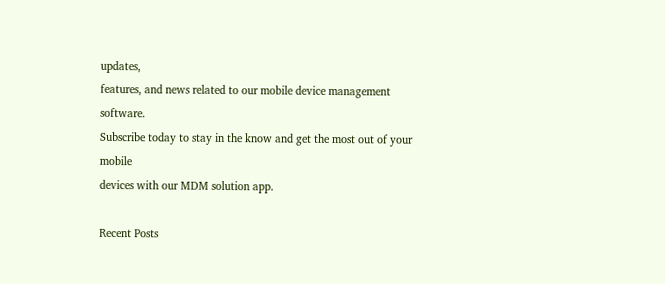updates,
features, and news related to our mobile device management software.
Subscribe today to stay in the know and get the most out of your mobile
devices with our MDM solution app.

Recent Posts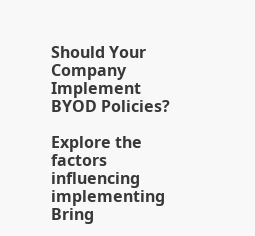Should Your Company Implement BYOD Policies?

Explore the factors influencing implementing Bring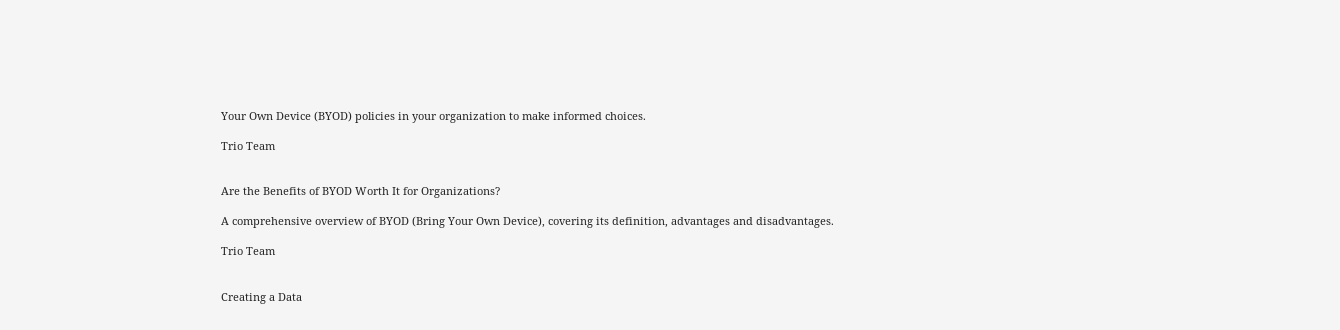Your Own Device (BYOD) policies in your organization to make informed choices.

Trio Team


Are the Benefits of BYOD Worth It for Organizations?

A comprehensive overview of BYOD (Bring Your Own Device), covering its definition, advantages and disadvantages.

Trio Team


Creating a Data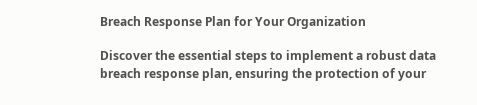Breach Response Plan for Your Organization

Discover the essential steps to implement a robust data breach response plan, ensuring the protection of your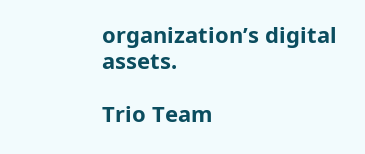organization’s digital assets.

Trio Team